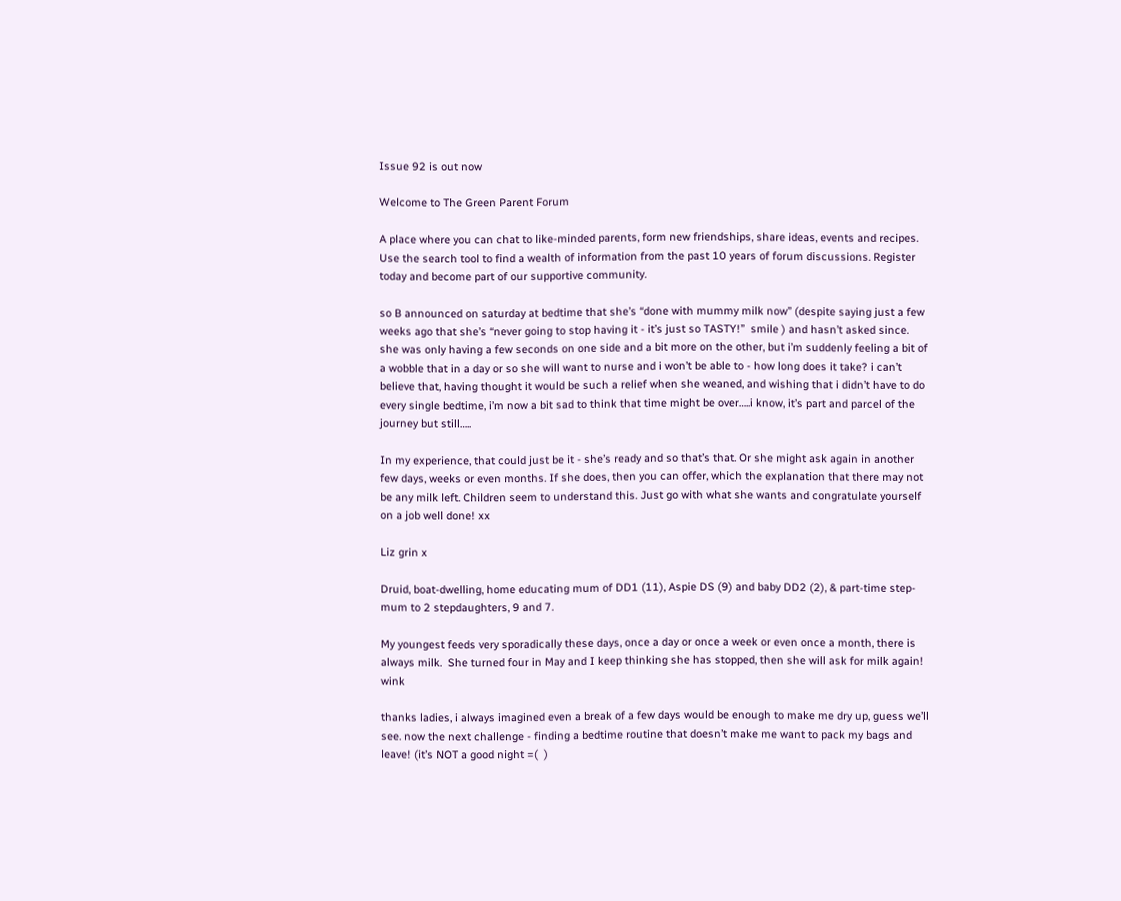Issue 92 is out now

Welcome to The Green Parent Forum

A place where you can chat to like-minded parents, form new friendships, share ideas, events and recipes. Use the search tool to find a wealth of information from the past 10 years of forum discussions. Register today and become part of our supportive community.

so B announced on saturday at bedtime that she’s “done with mummy milk now” (despite saying just a few weeks ago that she’s “never going to stop having it - it’s just so TASTY!”  smile ) and hasn’t asked since. she was only having a few seconds on one side and a bit more on the other, but i’m suddenly feeling a bit of a wobble that in a day or so she will want to nurse and i won’t be able to - how long does it take? i can’t believe that, having thought it would be such a relief when she weaned, and wishing that i didn’t have to do every single bedtime, i’m now a bit sad to think that time might be over…..i know, it’s part and parcel of the journey but still…..

In my experience, that could just be it - she’s ready and so that’s that. Or she might ask again in another few days, weeks or even months. If she does, then you can offer, which the explanation that there may not be any milk left. Children seem to understand this. Just go with what she wants and congratulate yourself on a job well done! xx

Liz grin x

Druid, boat-dwelling, home educating mum of DD1 (11), Aspie DS (9) and baby DD2 (2), & part-time step-mum to 2 stepdaughters, 9 and 7.

My youngest feeds very sporadically these days, once a day or once a week or even once a month, there is always milk.  She turned four in May and I keep thinking she has stopped, then she will ask for milk again!  wink

thanks ladies, i always imagined even a break of a few days would be enough to make me dry up, guess we’ll see. now the next challenge - finding a bedtime routine that doesn’t make me want to pack my bags and leave! (it’s NOT a good night =(  )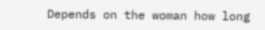Depends on the woman how long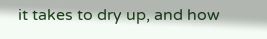it takes to dry up, and how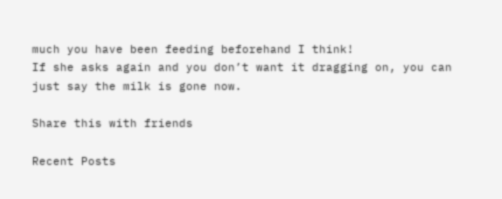much you have been feeding beforehand I think!
If she asks again and you don’t want it dragging on, you can just say the milk is gone now.

Share this with friends

Recent Posts